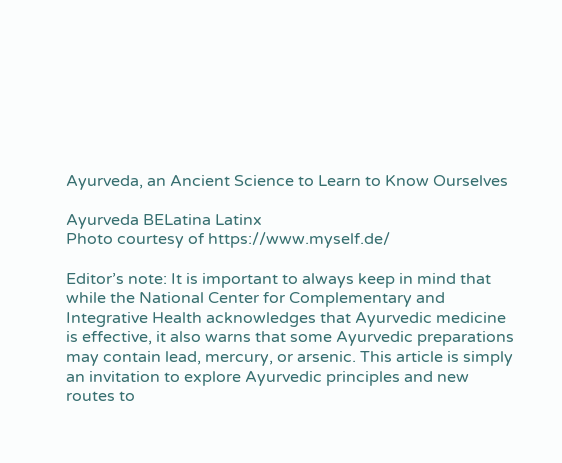Ayurveda, an Ancient Science to Learn to Know Ourselves

Ayurveda BELatina Latinx
Photo courtesy of https://www.myself.de/

Editor’s note: It is important to always keep in mind that while the National Center for Complementary and Integrative Health acknowledges that Ayurvedic medicine is effective, it also warns that some Ayurvedic preparations may contain lead, mercury, or arsenic. This article is simply an invitation to explore Ayurvedic principles and new routes to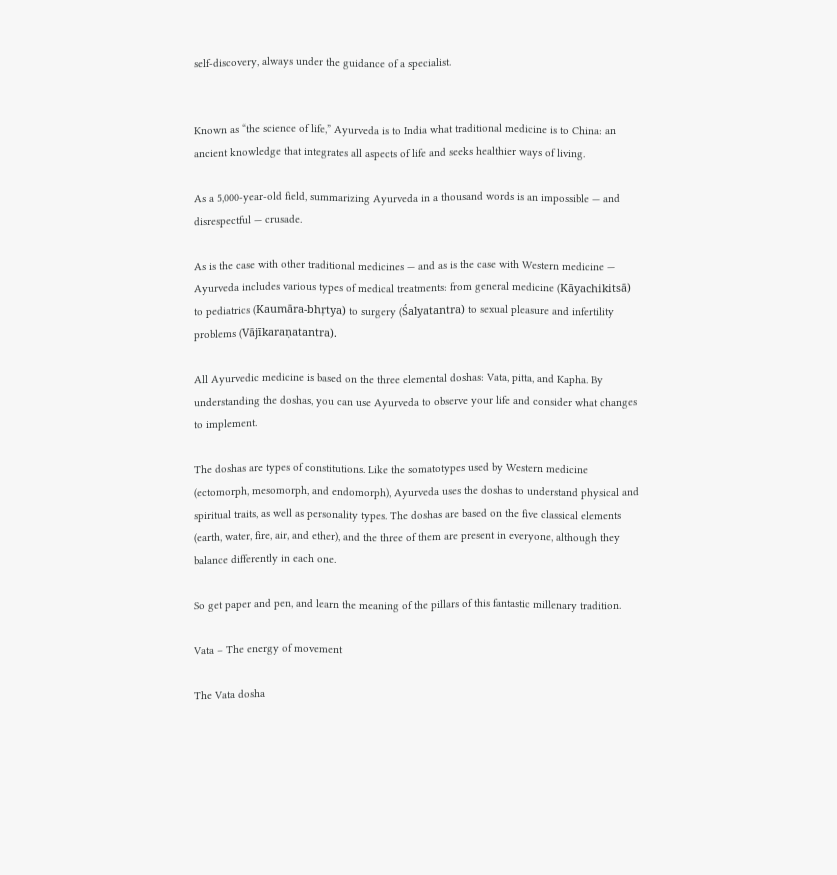self-discovery, always under the guidance of a specialist.


Known as “the science of life,” Ayurveda is to India what traditional medicine is to China: an ancient knowledge that integrates all aspects of life and seeks healthier ways of living.

As a 5,000-year-old field, summarizing Ayurveda in a thousand words is an impossible — and disrespectful — crusade.

As is the case with other traditional medicines — and as is the case with Western medicine — Ayurveda includes various types of medical treatments: from general medicine (Kāyachikitsā) to pediatrics (Kaumāra-bhṛtya) to surgery (Śalyatantra) to sexual pleasure and infertility problems (Vājīkaraṇatantra).

All Ayurvedic medicine is based on the three elemental doshas: Vata, pitta, and Kapha. By understanding the doshas, you can use Ayurveda to observe your life and consider what changes to implement.

The doshas are types of constitutions. Like the somatotypes used by Western medicine (ectomorph, mesomorph, and endomorph), Ayurveda uses the doshas to understand physical and spiritual traits, as well as personality types. The doshas are based on the five classical elements (earth, water, fire, air, and ether), and the three of them are present in everyone, although they balance differently in each one.

So get paper and pen, and learn the meaning of the pillars of this fantastic millenary tradition.

Vata – The energy of movement

The Vata dosha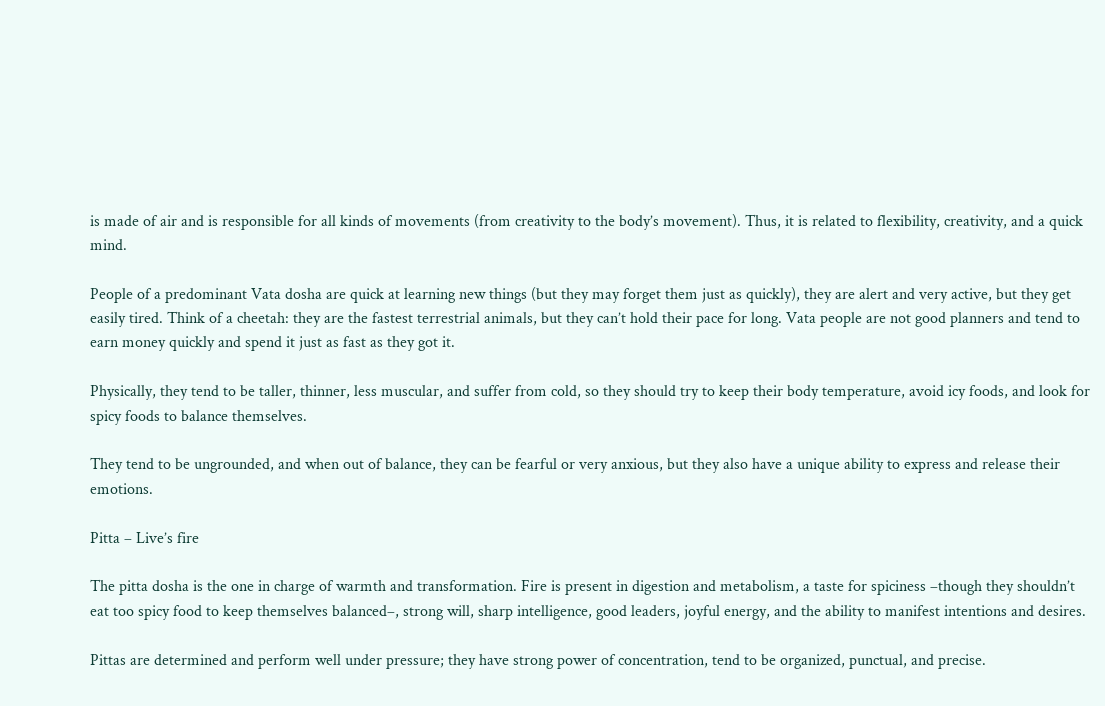is made of air and is responsible for all kinds of movements (from creativity to the body’s movement). Thus, it is related to flexibility, creativity, and a quick mind.

People of a predominant Vata dosha are quick at learning new things (but they may forget them just as quickly), they are alert and very active, but they get easily tired. Think of a cheetah: they are the fastest terrestrial animals, but they can’t hold their pace for long. Vata people are not good planners and tend to earn money quickly and spend it just as fast as they got it.

Physically, they tend to be taller, thinner, less muscular, and suffer from cold, so they should try to keep their body temperature, avoid icy foods, and look for spicy foods to balance themselves.

They tend to be ungrounded, and when out of balance, they can be fearful or very anxious, but they also have a unique ability to express and release their emotions.

Pitta – Live’s fire

The pitta dosha is the one in charge of warmth and transformation. Fire is present in digestion and metabolism, a taste for spiciness –though they shouldn’t eat too spicy food to keep themselves balanced–, strong will, sharp intelligence, good leaders, joyful energy, and the ability to manifest intentions and desires.

Pittas are determined and perform well under pressure; they have strong power of concentration, tend to be organized, punctual, and precise.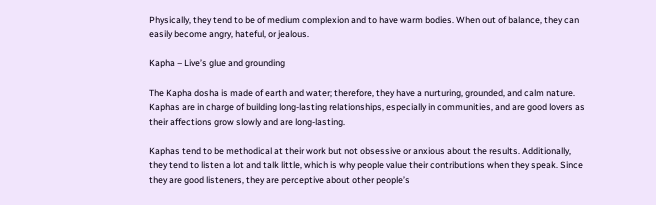Physically, they tend to be of medium complexion and to have warm bodies. When out of balance, they can easily become angry, hateful, or jealous.

Kapha – Live’s glue and grounding

The Kapha dosha is made of earth and water; therefore, they have a nurturing, grounded, and calm nature.  Kaphas are in charge of building long-lasting relationships, especially in communities, and are good lovers as their affections grow slowly and are long-lasting.

Kaphas tend to be methodical at their work but not obsessive or anxious about the results. Additionally, they tend to listen a lot and talk little, which is why people value their contributions when they speak. Since they are good listeners, they are perceptive about other people’s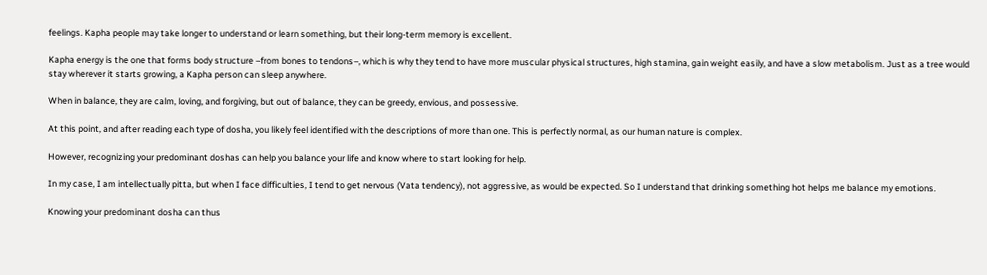feelings. Kapha people may take longer to understand or learn something, but their long-term memory is excellent.

Kapha energy is the one that forms body structure –from bones to tendons–, which is why they tend to have more muscular physical structures, high stamina, gain weight easily, and have a slow metabolism. Just as a tree would stay wherever it starts growing, a Kapha person can sleep anywhere.

When in balance, they are calm, loving, and forgiving, but out of balance, they can be greedy, envious, and possessive.

At this point, and after reading each type of dosha, you likely feel identified with the descriptions of more than one. This is perfectly normal, as our human nature is complex.

However, recognizing your predominant doshas can help you balance your life and know where to start looking for help.

In my case, I am intellectually pitta, but when I face difficulties, I tend to get nervous (Vata tendency), not aggressive, as would be expected. So I understand that drinking something hot helps me balance my emotions.

Knowing your predominant dosha can thus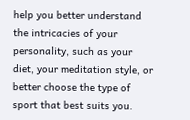help you better understand the intricacies of your personality, such as your diet, your meditation style, or better choose the type of sport that best suits you.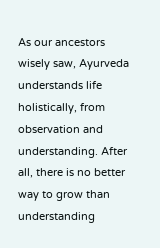As our ancestors wisely saw, Ayurveda understands life holistically, from observation and understanding. After all, there is no better way to grow than understanding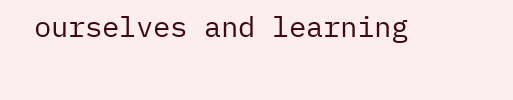ourselves and learning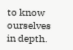to know ourselves in depth.